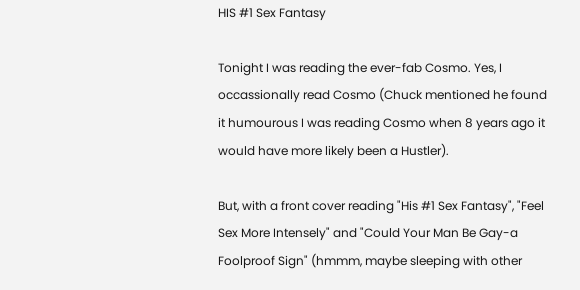HIS #1 Sex Fantasy

Tonight I was reading the ever-fab Cosmo. Yes, I occassionally read Cosmo (Chuck mentioned he found it humourous I was reading Cosmo when 8 years ago it would have more likely been a Hustler).

But, with a front cover reading "His #1 Sex Fantasy", "Feel Sex More Intensely" and "Could Your Man Be Gay-a Foolproof Sign" (hmmm, maybe sleeping with other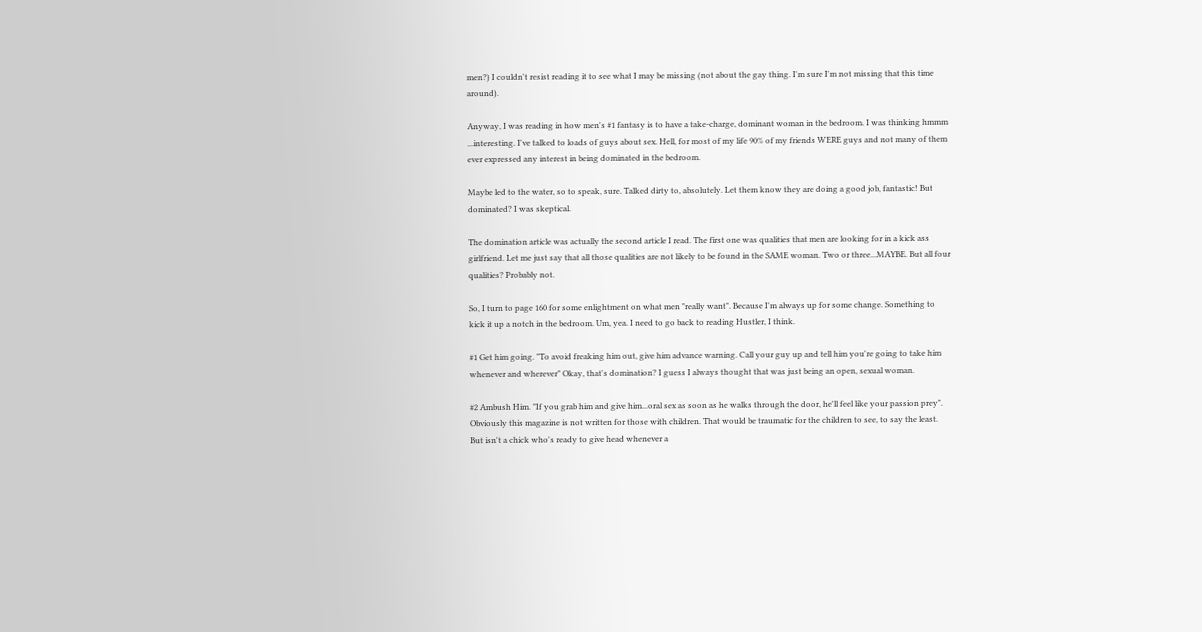men?) I couldn't resist reading it to see what I may be missing (not about the gay thing. I'm sure I'm not missing that this time around).

Anyway, I was reading in how men's #1 fantasy is to have a take-charge, dominant woman in the bedroom. I was thinking hmmm ...interesting. I've talked to loads of guys about sex. Hell, for most of my life 90% of my friends WERE guys and not many of them ever expressed any interest in being dominated in the bedroom.

Maybe led to the water, so to speak, sure. Talked dirty to, absolutely. Let them know they are doing a good job, fantastic! But dominated? I was skeptical.

The domination article was actually the second article I read. The first one was qualities that men are looking for in a kick ass girlfriend. Let me just say that all those qualities are not likely to be found in the SAME woman. Two or three...MAYBE. But all four qualities? Probably not.

So, I turn to page 160 for some enlightment on what men "really want". Because I'm always up for some change. Something to kick it up a notch in the bedroom. Um, yea. I need to go back to reading Hustler, I think.

#1 Get him going. "To avoid freaking him out, give him advance warning. Call your guy up and tell him you're going to take him whenever and wherever" Okay, that's domination? I guess I always thought that was just being an open, sexual woman.

#2 Ambush Him. "If you grab him and give him...oral sex as soon as he walks through the door, he'll feel like your passion prey". Obviously this magazine is not written for those with children. That would be traumatic for the children to see, to say the least. But isn't a chick who's ready to give head whenever a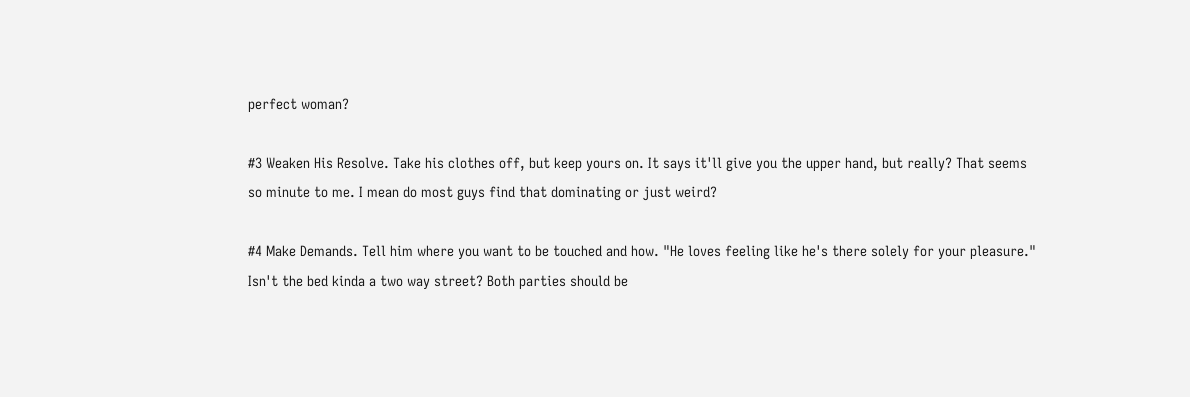perfect woman?

#3 Weaken His Resolve. Take his clothes off, but keep yours on. It says it'll give you the upper hand, but really? That seems so minute to me. I mean do most guys find that dominating or just weird?

#4 Make Demands. Tell him where you want to be touched and how. "He loves feeling like he's there solely for your pleasure." Isn't the bed kinda a two way street? Both parties should be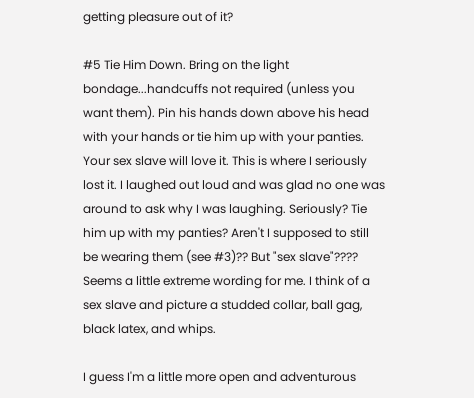getting pleasure out of it?

#5 Tie Him Down. Bring on the light bondage...handcuffs not required (unless you want them). Pin his hands down above his head with your hands or tie him up with your panties. Your sex slave will love it. This is where I seriously lost it. I laughed out loud and was glad no one was around to ask why I was laughing. Seriously? Tie him up with my panties? Aren't I supposed to still be wearing them (see #3)?? But "sex slave"???? Seems a little extreme wording for me. I think of a sex slave and picture a studded collar, ball gag, black latex, and whips.

I guess I'm a little more open and adventurous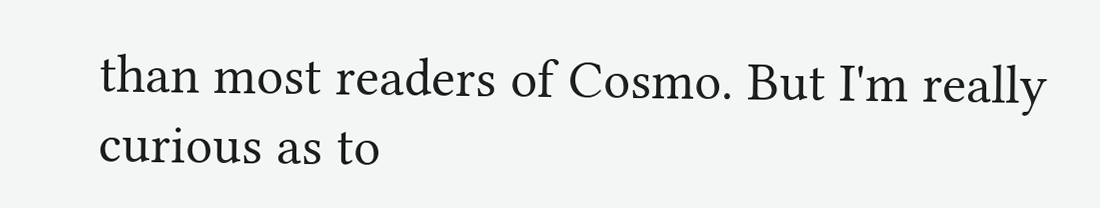than most readers of Cosmo. But I'm really curious as to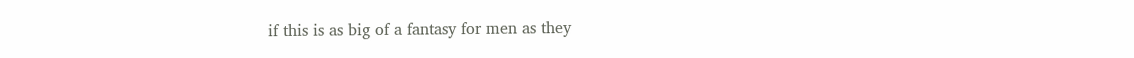if this is as big of a fantasy for men as they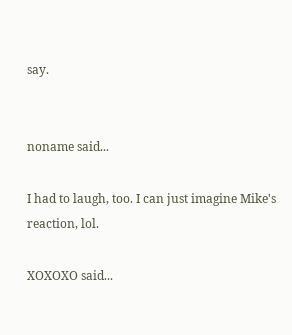say.


noname said...

I had to laugh, too. I can just imagine Mike's reaction, lol.

XOXOXO said...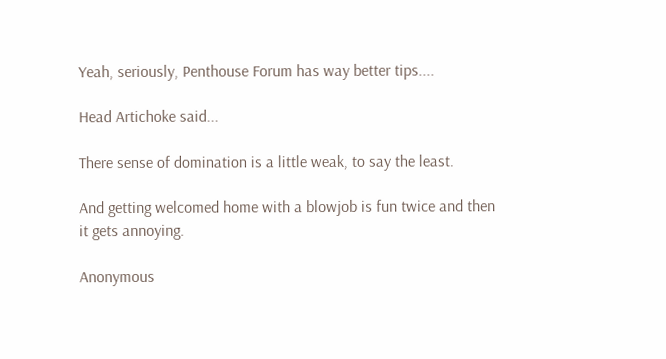Yeah, seriously, Penthouse Forum has way better tips....

Head Artichoke said...

There sense of domination is a little weak, to say the least.

And getting welcomed home with a blowjob is fun twice and then it gets annoying.

Anonymous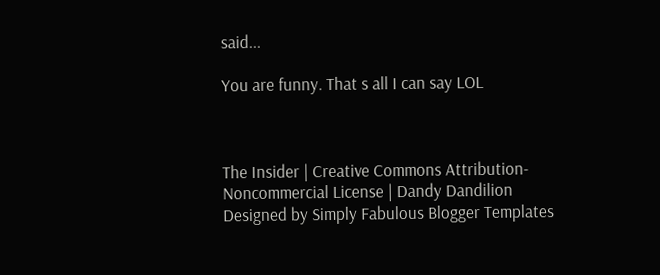said...

You are funny. That s all I can say LOL



The Insider | Creative Commons Attribution- Noncommercial License | Dandy Dandilion Designed by Simply Fabulous Blogger Templates